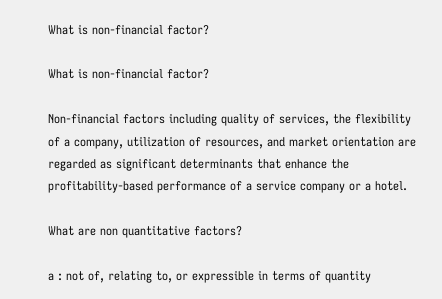What is non-financial factor?

What is non-financial factor?

Non-financial factors including quality of services, the flexibility of a company, utilization of resources, and market orientation are regarded as significant determinants that enhance the profitability-based performance of a service company or a hotel.

What are non quantitative factors?

a : not of, relating to, or expressible in terms of quantity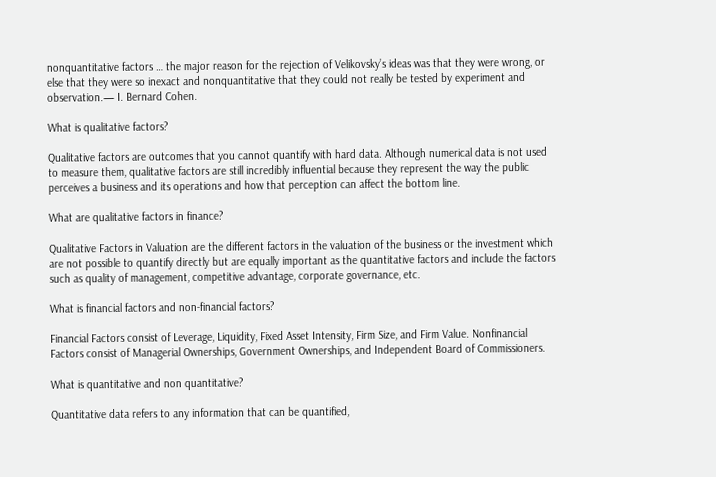nonquantitative factors … the major reason for the rejection of Velikovsky’s ideas was that they were wrong, or else that they were so inexact and nonquantitative that they could not really be tested by experiment and observation.— I. Bernard Cohen.

What is qualitative factors?

Qualitative factors are outcomes that you cannot quantify with hard data. Although numerical data is not used to measure them, qualitative factors are still incredibly influential because they represent the way the public perceives a business and its operations and how that perception can affect the bottom line.

What are qualitative factors in finance?

Qualitative Factors in Valuation are the different factors in the valuation of the business or the investment which are not possible to quantify directly but are equally important as the quantitative factors and include the factors such as quality of management, competitive advantage, corporate governance, etc.

What is financial factors and non-financial factors?

Financial Factors consist of Leverage, Liquidity, Fixed Asset Intensity, Firm Size, and Firm Value. Nonfinancial Factors consist of Managerial Ownerships, Government Ownerships, and Independent Board of Commissioners.

What is quantitative and non quantitative?

Quantitative data refers to any information that can be quantified,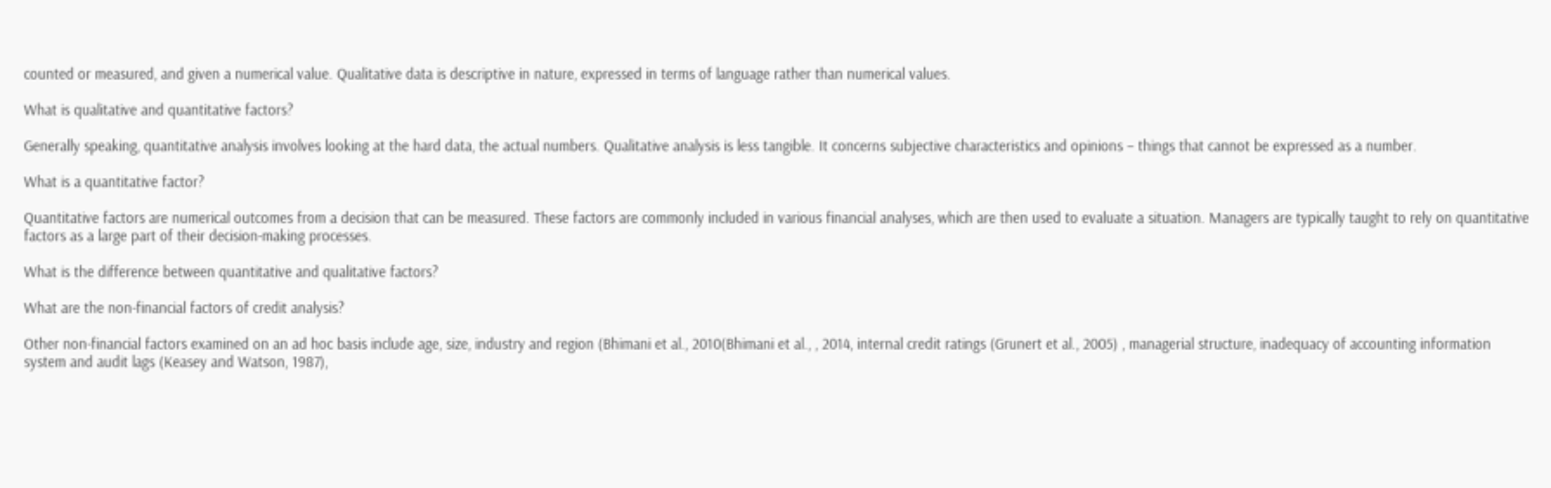counted or measured, and given a numerical value. Qualitative data is descriptive in nature, expressed in terms of language rather than numerical values.

What is qualitative and quantitative factors?

Generally speaking, quantitative analysis involves looking at the hard data, the actual numbers. Qualitative analysis is less tangible. It concerns subjective characteristics and opinions – things that cannot be expressed as a number.

What is a quantitative factor?

Quantitative factors are numerical outcomes from a decision that can be measured. These factors are commonly included in various financial analyses, which are then used to evaluate a situation. Managers are typically taught to rely on quantitative factors as a large part of their decision-making processes.

What is the difference between quantitative and qualitative factors?

What are the non-financial factors of credit analysis?

Other non-financial factors examined on an ad hoc basis include age, size, industry and region (Bhimani et al., 2010(Bhimani et al., , 2014, internal credit ratings (Grunert et al., 2005) , managerial structure, inadequacy of accounting information system and audit lags (Keasey and Watson, 1987),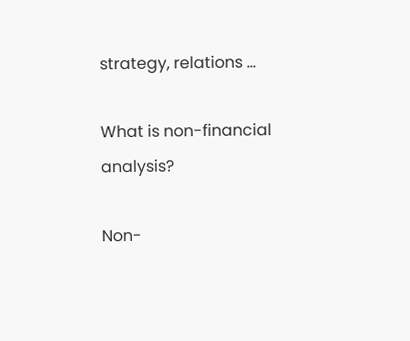strategy, relations …

What is non-financial analysis?

Non-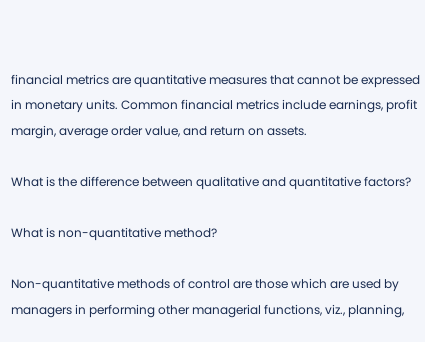financial metrics are quantitative measures that cannot be expressed in monetary units. Common financial metrics include earnings, profit margin, average order value, and return on assets.

What is the difference between qualitative and quantitative factors?

What is non-quantitative method?

Non-quantitative methods of control are those which are used by managers in performing other managerial functions, viz., planning,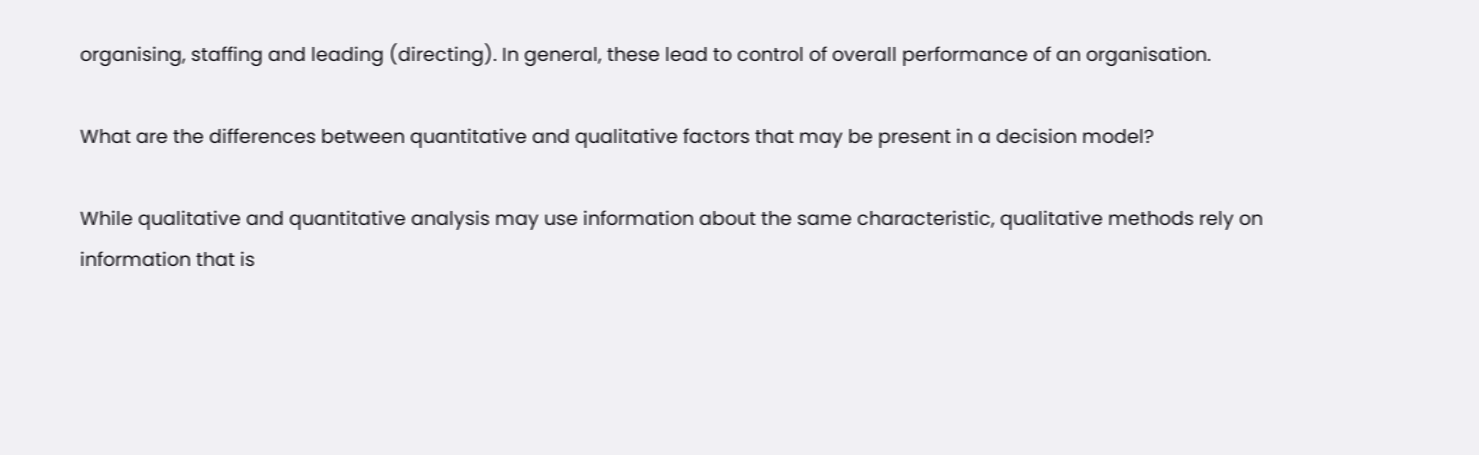organising, staffing and leading (directing). In general, these lead to control of overall performance of an organisation.

What are the differences between quantitative and qualitative factors that may be present in a decision model?

While qualitative and quantitative analysis may use information about the same characteristic, qualitative methods rely on information that is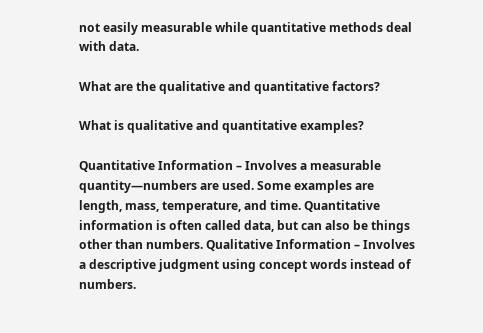not easily measurable while quantitative methods deal with data.

What are the qualitative and quantitative factors?

What is qualitative and quantitative examples?

Quantitative Information – Involves a measurable quantity—numbers are used. Some examples are length, mass, temperature, and time. Quantitative information is often called data, but can also be things other than numbers. Qualitative Information – Involves a descriptive judgment using concept words instead of numbers.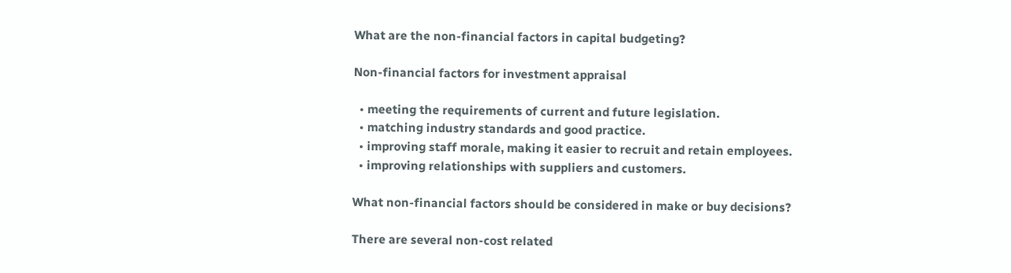What are the non-financial factors in capital budgeting?

Non-financial factors for investment appraisal

  • meeting the requirements of current and future legislation.
  • matching industry standards and good practice.
  • improving staff morale, making it easier to recruit and retain employees.
  • improving relationships with suppliers and customers.

What non-financial factors should be considered in make or buy decisions?

There are several non-cost related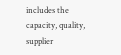includes the capacity, quality, supplier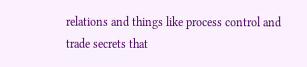relations and things like process control and trade secrets that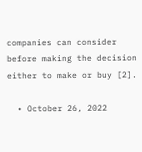companies can consider before making the decision either to make or buy [2].

  • October 26, 2022